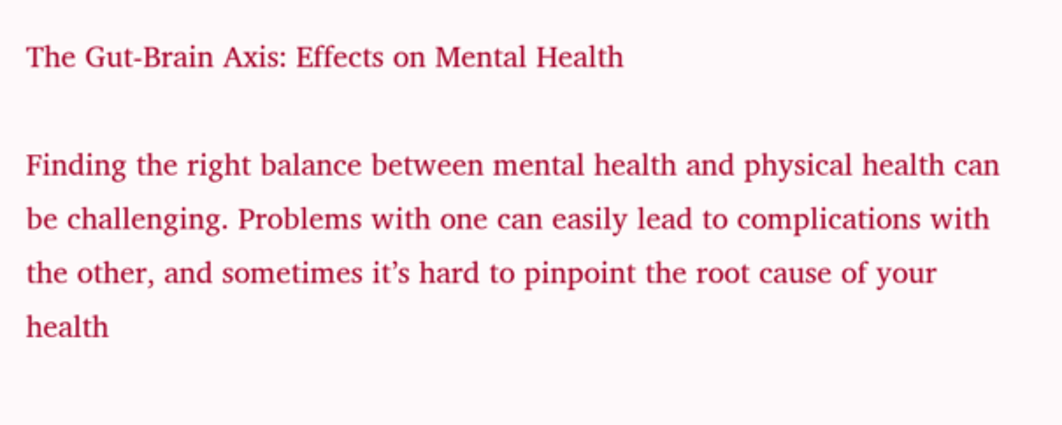The Gut-Brain Axis: Effects on Mental Health

Finding the right balance between mental health and physical health can be challenging. Problems with one can easily lead to complications with the other, and sometimes it’s hard to pinpoint the root cause of your health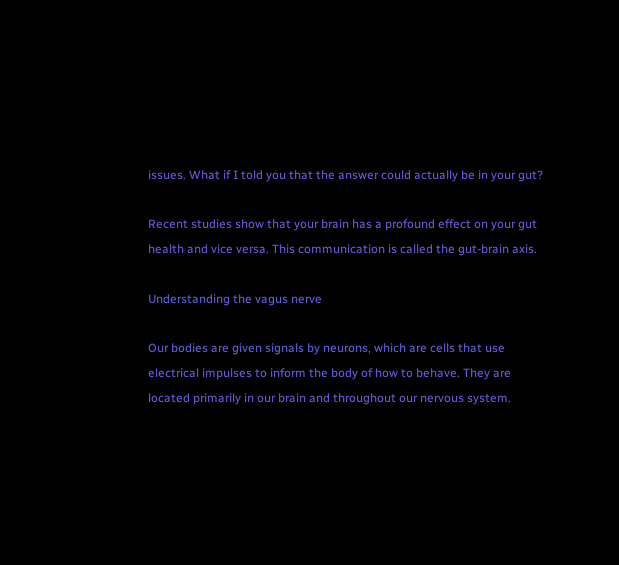issues. What if I told you that the answer could actually be in your gut?

Recent studies show that your brain has a profound effect on your gut health and vice versa. This communication is called the gut-brain axis.

Understanding the vagus nerve

Our bodies are given signals by neurons, which are cells that use electrical impulses to inform the body of how to behave. They are located primarily in our brain and throughout our nervous system.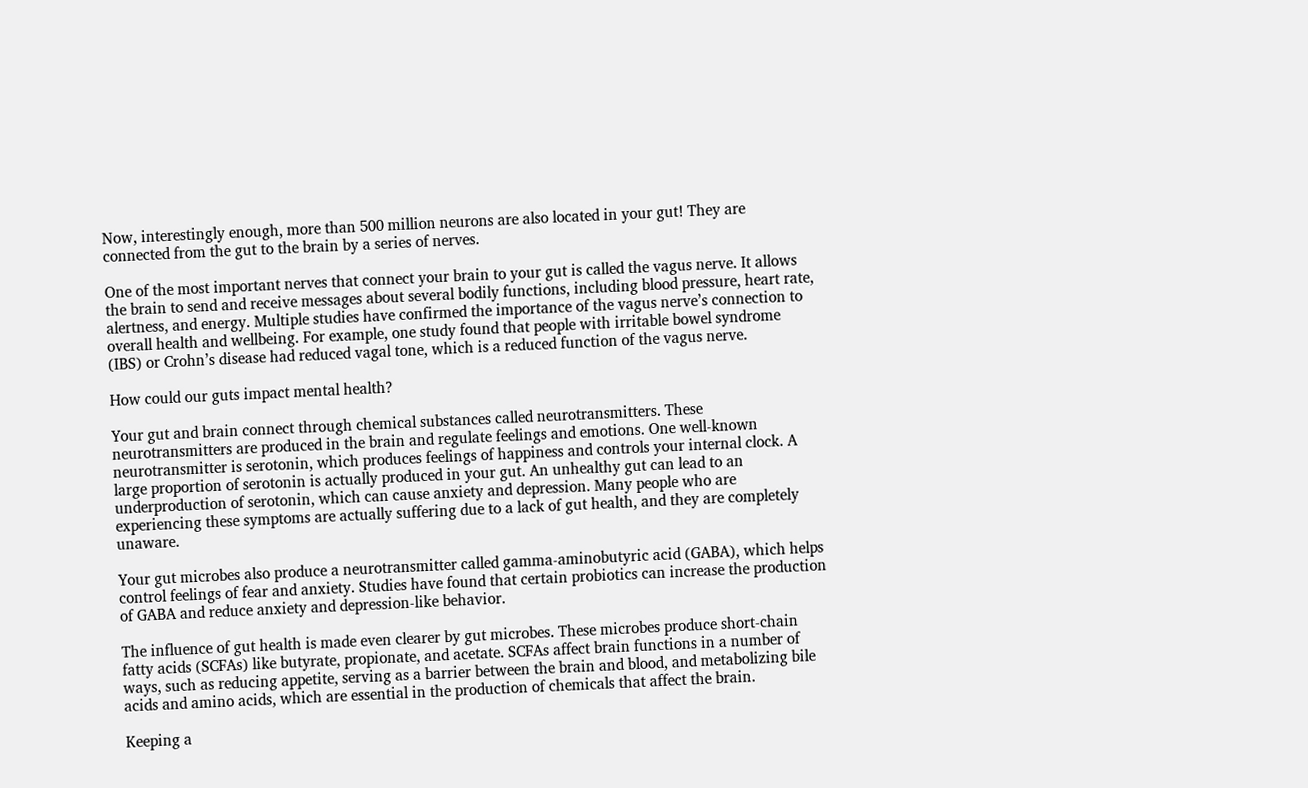Now, interestingly enough, more than 500 million neurons are also located in your gut! They are connected from the gut to the brain by a series of nerves.

One of the most important nerves that connect your brain to your gut is called the vagus nerve. It allows the brain to send and receive messages about several bodily functions, including blood pressure, heart rate, alertness, and energy. Multiple studies have confirmed the importance of the vagus nerve’s connection to overall health and wellbeing. For example, one study found that people with irritable bowel syndrome (IBS) or Crohn’s disease had reduced vagal tone, which is a reduced function of the vagus nerve.

How could our guts impact mental health?

Your gut and brain connect through chemical substances called neurotransmitters. These neurotransmitters are produced in the brain and regulate feelings and emotions. One well-known neurotransmitter is serotonin, which produces feelings of happiness and controls your internal clock. A large proportion of serotonin is actually produced in your gut. An unhealthy gut can lead to an underproduction of serotonin, which can cause anxiety and depression. Many people who are experiencing these symptoms are actually suffering due to a lack of gut health, and they are completely unaware.

Your gut microbes also produce a neurotransmitter called gamma-aminobutyric acid (GABA), which helps control feelings of fear and anxiety. Studies have found that certain probiotics can increase the production of GABA and reduce anxiety and depression-like behavior.

The influence of gut health is made even clearer by gut microbes. These microbes produce short-chain fatty acids (SCFAs) like butyrate, propionate, and acetate. SCFAs affect brain functions in a number of ways, such as reducing appetite, serving as a barrier between the brain and blood, and metabolizing bile acids and amino acids, which are essential in the production of chemicals that affect the brain.

Keeping a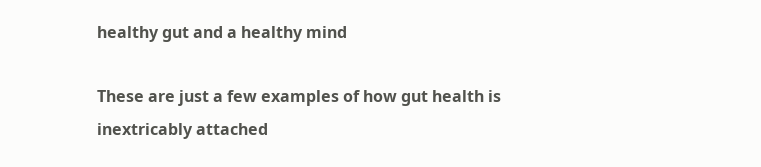healthy gut and a healthy mind

These are just a few examples of how gut health is inextricably attached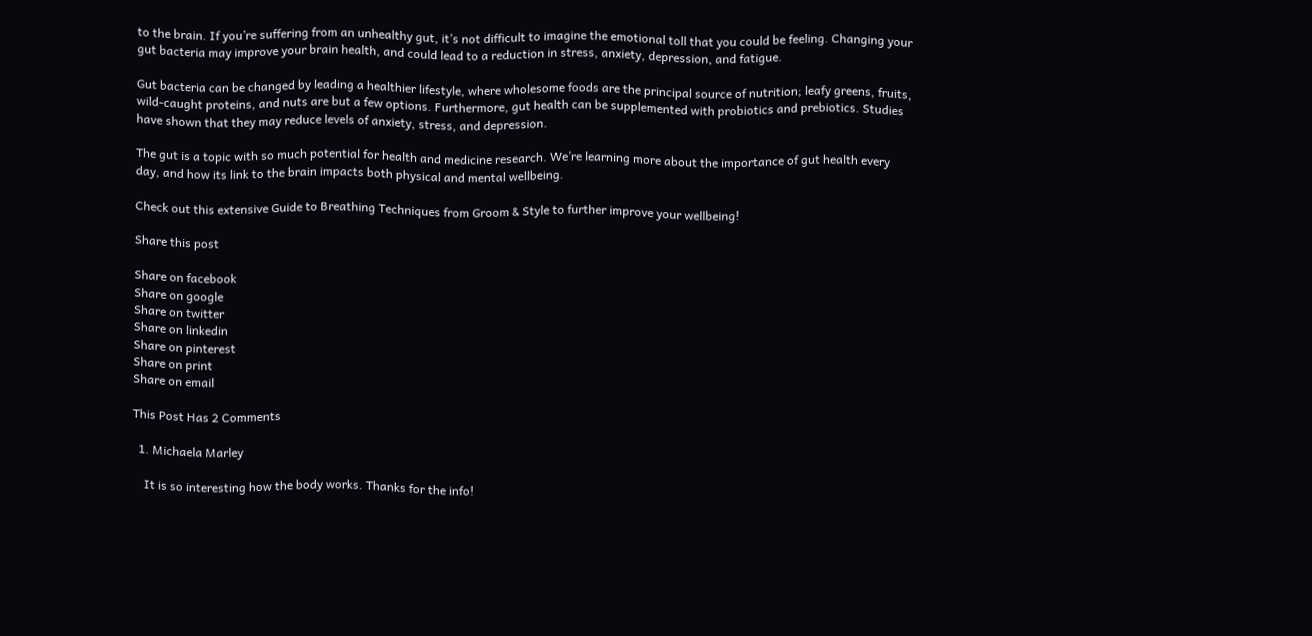to the brain. If you’re suffering from an unhealthy gut, it’s not difficult to imagine the emotional toll that you could be feeling. Changing your gut bacteria may improve your brain health, and could lead to a reduction in stress, anxiety, depression, and fatigue.

Gut bacteria can be changed by leading a healthier lifestyle, where wholesome foods are the principal source of nutrition; leafy greens, fruits, wild-caught proteins, and nuts are but a few options. Furthermore, gut health can be supplemented with probiotics and prebiotics. Studies have shown that they may reduce levels of anxiety, stress, and depression.

The gut is a topic with so much potential for health and medicine research. We’re learning more about the importance of gut health every day, and how its link to the brain impacts both physical and mental wellbeing.

Check out this extensive Guide to Breathing Techniques from Groom & Style to further improve your wellbeing!

Share this post

Share on facebook
Share on google
Share on twitter
Share on linkedin
Share on pinterest
Share on print
Share on email

This Post Has 2 Comments

  1. Michaela Marley

    It is so interesting how the body works. Thanks for the info!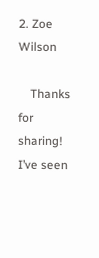2. Zoe Wilson

    Thanks for sharing! I’ve seen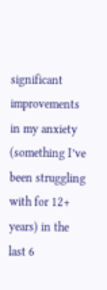significant improvements in my anxiety (something I’ve been struggling with for 12+ years) in the last 6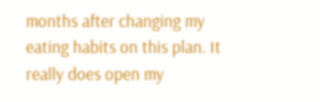months after changing my eating habits on this plan. It really does open my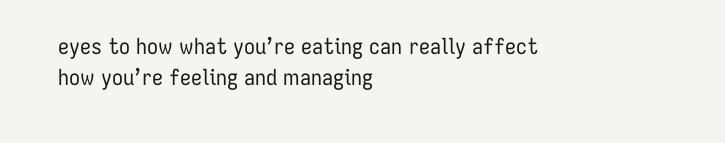eyes to how what you’re eating can really affect how you’re feeling and managing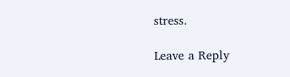stress.

Leave a Reply